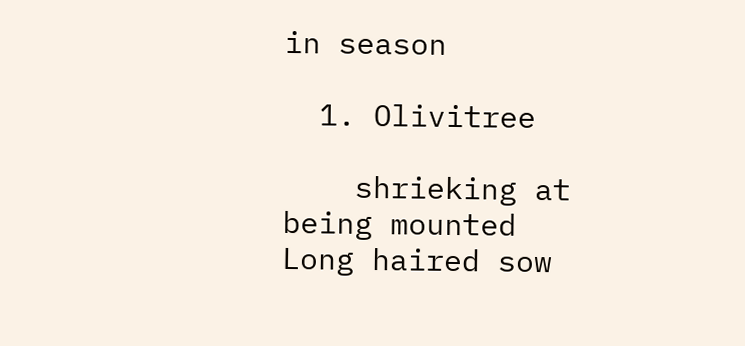in season

  1. Olivitree

    shrieking at being mounted Long haired sow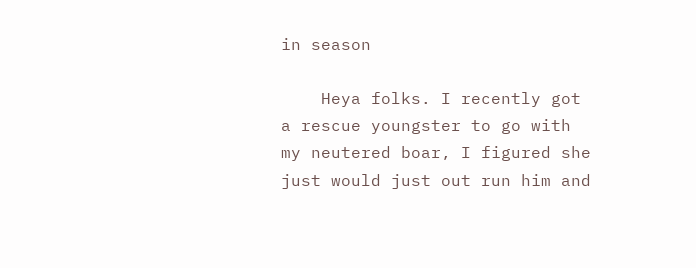in season

    Heya folks. I recently got a rescue youngster to go with my neutered boar, I figured she just would just out run him and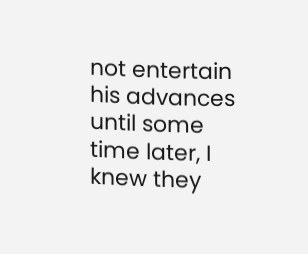not entertain his advances until some time later, I knew they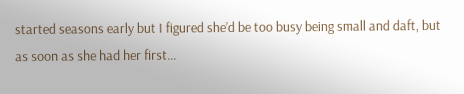started seasons early but I figured she’d be too busy being small and daft, but as soon as she had her first...